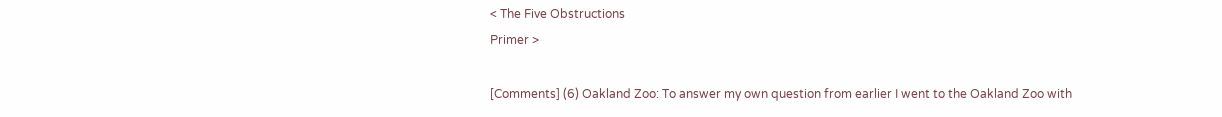< The Five Obstructions
Primer >

[Comments] (6) Oakland Zoo: To answer my own question from earlier I went to the Oakland Zoo with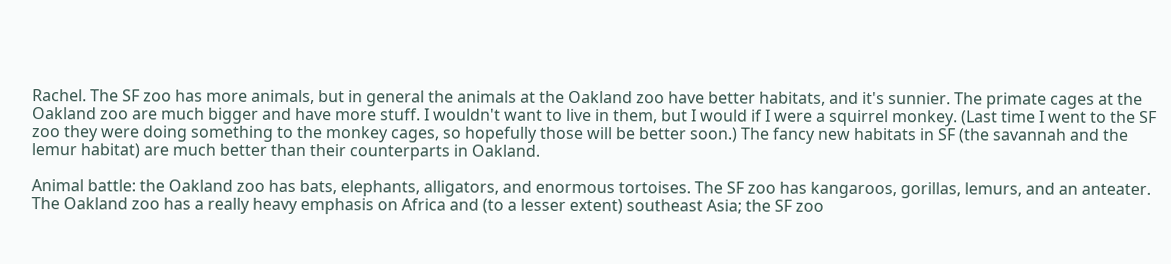Rachel. The SF zoo has more animals, but in general the animals at the Oakland zoo have better habitats, and it's sunnier. The primate cages at the Oakland zoo are much bigger and have more stuff. I wouldn't want to live in them, but I would if I were a squirrel monkey. (Last time I went to the SF zoo they were doing something to the monkey cages, so hopefully those will be better soon.) The fancy new habitats in SF (the savannah and the lemur habitat) are much better than their counterparts in Oakland.

Animal battle: the Oakland zoo has bats, elephants, alligators, and enormous tortoises. The SF zoo has kangaroos, gorillas, lemurs, and an anteater. The Oakland zoo has a really heavy emphasis on Africa and (to a lesser extent) southeast Asia; the SF zoo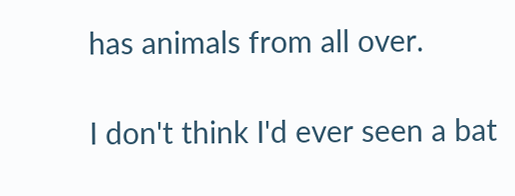has animals from all over.

I don't think I'd ever seen a bat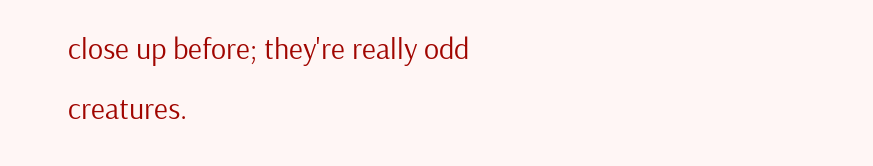close up before; they're really odd creatures.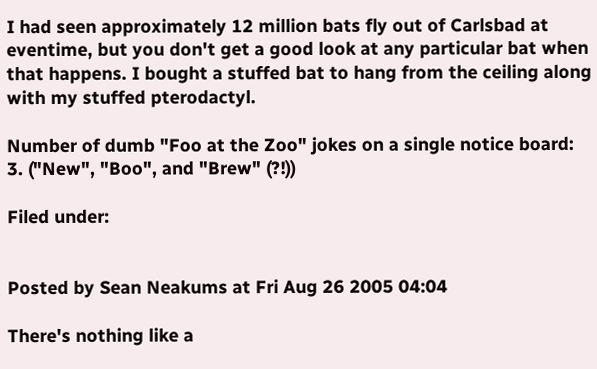I had seen approximately 12 million bats fly out of Carlsbad at eventime, but you don't get a good look at any particular bat when that happens. I bought a stuffed bat to hang from the ceiling along with my stuffed pterodactyl.

Number of dumb "Foo at the Zoo" jokes on a single notice board: 3. ("New", "Boo", and "Brew" (?!))

Filed under:


Posted by Sean Neakums at Fri Aug 26 2005 04:04

There's nothing like a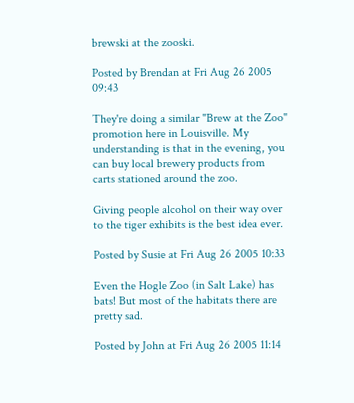brewski at the zooski.

Posted by Brendan at Fri Aug 26 2005 09:43

They're doing a similar "Brew at the Zoo" promotion here in Louisville. My understanding is that in the evening, you can buy local brewery products from carts stationed around the zoo.

Giving people alcohol on their way over to the tiger exhibits is the best idea ever.

Posted by Susie at Fri Aug 26 2005 10:33

Even the Hogle Zoo (in Salt Lake) has bats! But most of the habitats there are pretty sad.

Posted by John at Fri Aug 26 2005 11:14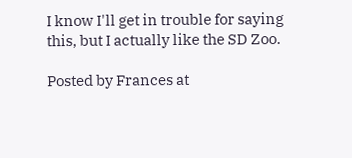I know I'll get in trouble for saying this, but I actually like the SD Zoo.

Posted by Frances at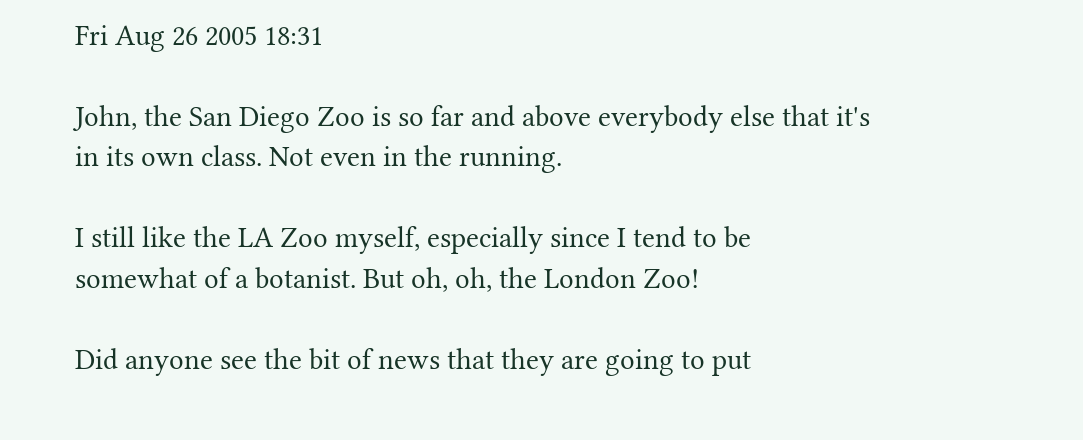Fri Aug 26 2005 18:31

John, the San Diego Zoo is so far and above everybody else that it's in its own class. Not even in the running.

I still like the LA Zoo myself, especially since I tend to be somewhat of a botanist. But oh, oh, the London Zoo!

Did anyone see the bit of news that they are going to put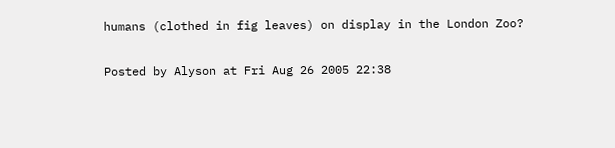humans (clothed in fig leaves) on display in the London Zoo?

Posted by Alyson at Fri Aug 26 2005 22:38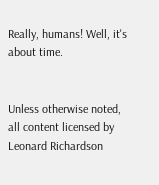Really, humans! Well, it's about time.


Unless otherwise noted, all content licensed by Leonard Richardson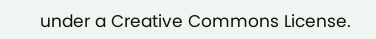under a Creative Commons License.